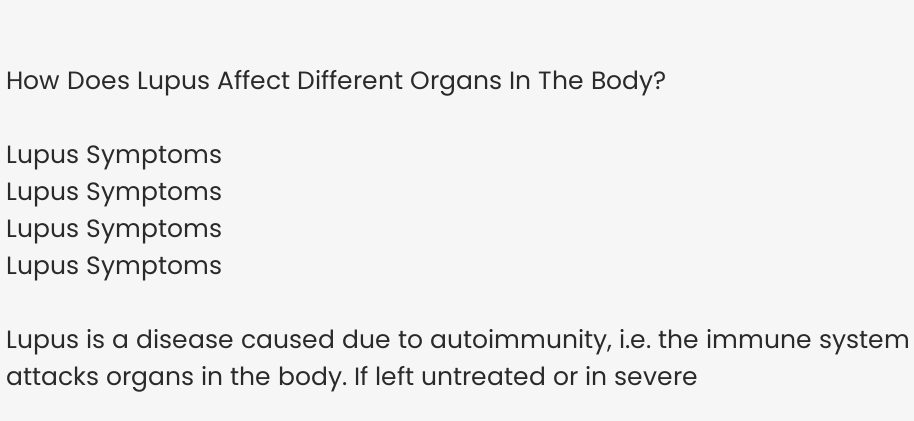How Does Lupus Affect Different Organs In The Body?

Lupus Symptoms
Lupus Symptoms
Lupus Symptoms
Lupus Symptoms

Lupus is a disease caused due to autoimmunity, i.e. the immune system attacks organs in the body. If left untreated or in severe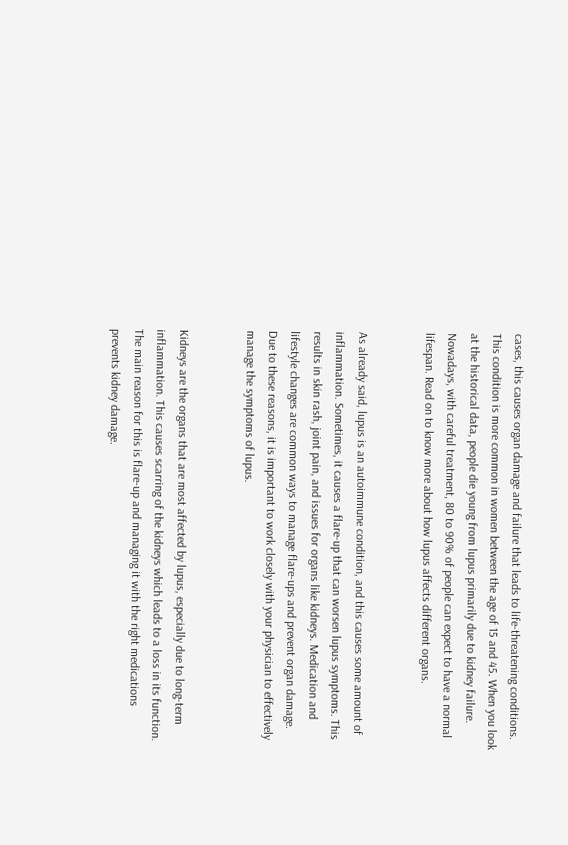cases, this causes organ damage and failure that leads to life-threatening conditions. This condition is more common in women between the age of 15 and 45. When you look at the historical data, people die young from lupus primarily due to kidney failure. Nowadays, with careful treatment, 80 to 90% of people can expect to have a normal lifespan. Read on to know more about how lupus affects different organs.


As already said, lupus is an autoimmune condition, and this causes some amount of inflammation. Sometimes, it causes a flare-up that can worsen lupus symptoms. This results in skin rash, joint pain, and issues for organs like kidneys. Medication and lifestyle changes are common ways to manage flare-ups and prevent organ damage. Due to these reasons, it is important to work closely with your physician to effectively manage the symptoms of lupus.


Kidneys are the organs that are most affected by lupus, especially due to long-term inflammation. This causes scarring of the kidneys which leads to a loss in its function. The main reason for this is flare-up and managing it with the right medications prevents kidney damage.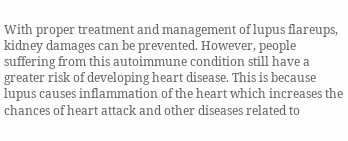With proper treatment and management of lupus flareups, kidney damages can be prevented. However, people suffering from this autoimmune condition still have a greater risk of developing heart disease. This is because lupus causes inflammation of the heart which increases the chances of heart attack and other diseases related to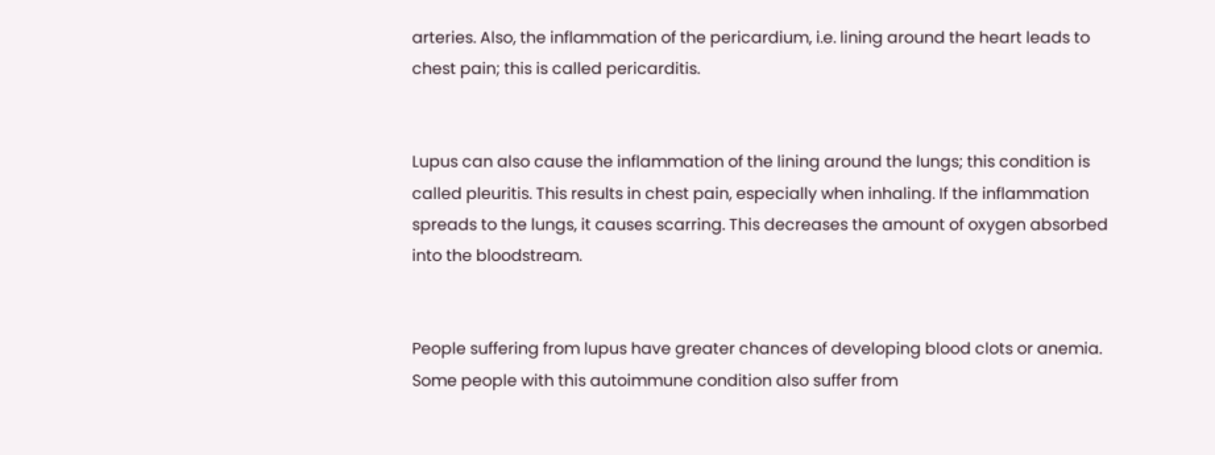arteries. Also, the inflammation of the pericardium, i.e. lining around the heart leads to chest pain; this is called pericarditis.


Lupus can also cause the inflammation of the lining around the lungs; this condition is called pleuritis. This results in chest pain, especially when inhaling. If the inflammation spreads to the lungs, it causes scarring. This decreases the amount of oxygen absorbed into the bloodstream.


People suffering from lupus have greater chances of developing blood clots or anemia. Some people with this autoimmune condition also suffer from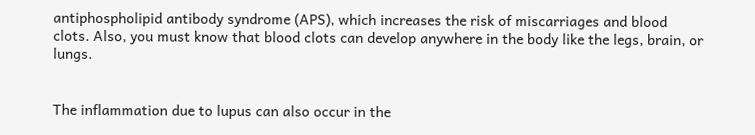antiphospholipid antibody syndrome (APS), which increases the risk of miscarriages and blood clots. Also, you must know that blood clots can develop anywhere in the body like the legs, brain, or lungs.


The inflammation due to lupus can also occur in the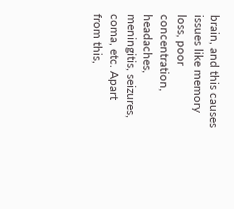brain, and this causes issues like memory loss, poor concentration, headaches, meningitis, seizures, coma, etc. Apart from this,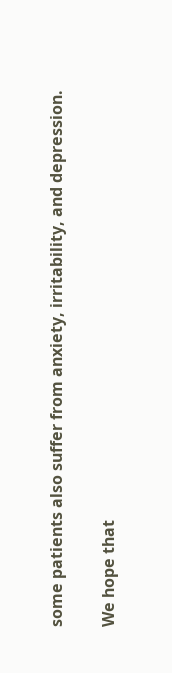some patients also suffer from anxiety, irritability, and depression.

We hope that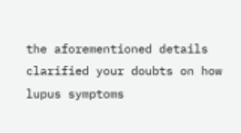the aforementioned details clarified your doubts on how lupus symptoms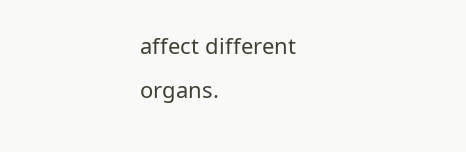affect different organs.